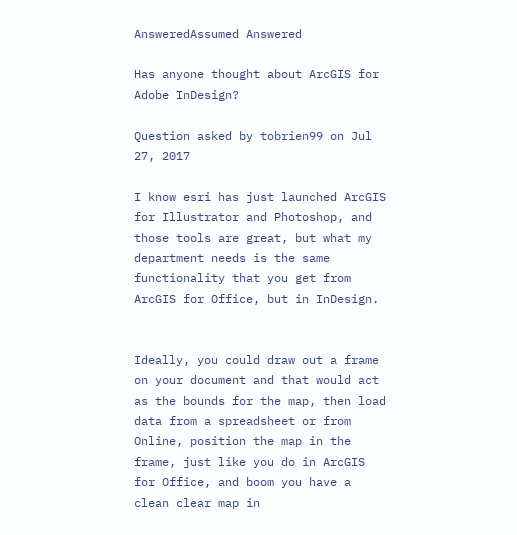AnsweredAssumed Answered

Has anyone thought about ArcGIS for Adobe InDesign?

Question asked by tobrien99 on Jul 27, 2017

I know esri has just launched ArcGIS for Illustrator and Photoshop, and those tools are great, but what my department needs is the same functionality that you get from ArcGIS for Office, but in InDesign.


Ideally, you could draw out a frame on your document and that would act as the bounds for the map, then load data from a spreadsheet or from Online, position the map in the frame, just like you do in ArcGIS for Office, and boom you have a clean clear map in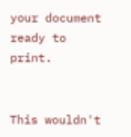your document ready to print.


This wouldn't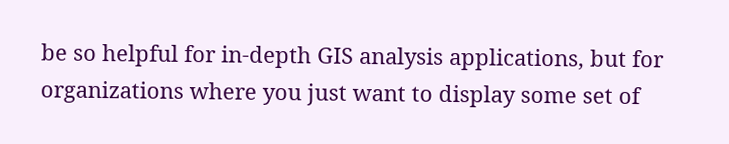be so helpful for in-depth GIS analysis applications, but for organizations where you just want to display some set of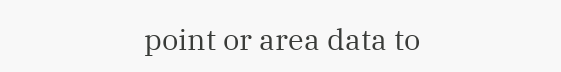point or area data to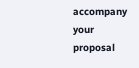accompany your proposal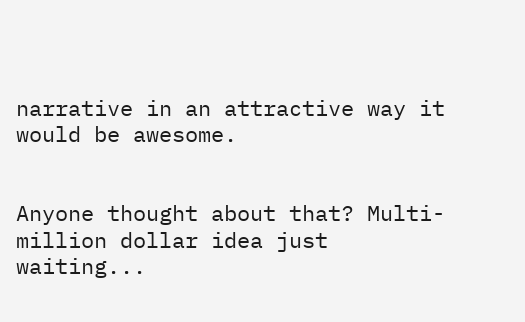narrative in an attractive way it would be awesome.


Anyone thought about that? Multi-million dollar idea just waiting...